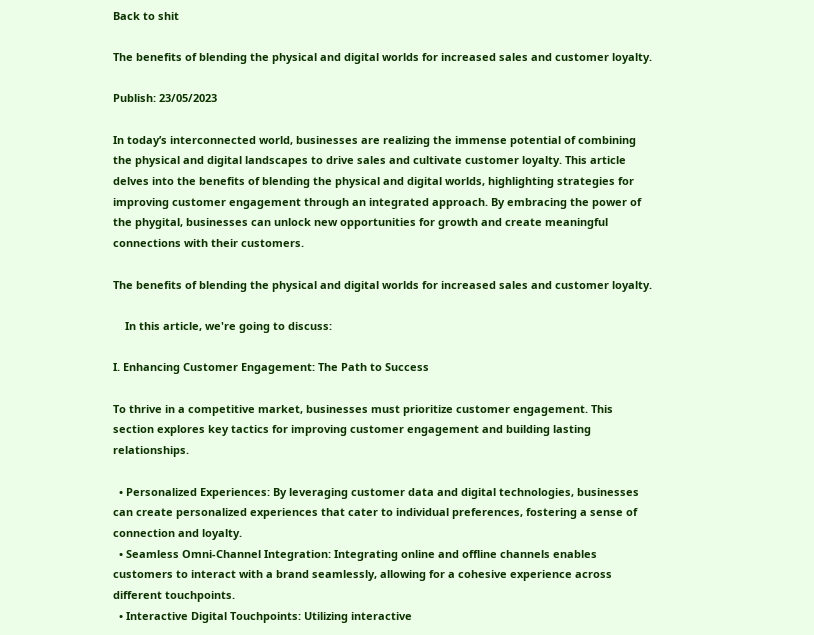Back to shit

The benefits of blending the physical and digital worlds for increased sales and customer loyalty.

Publish: 23/05/2023

In today’s interconnected world, businesses are realizing the immense potential of combining the physical and digital landscapes to drive sales and cultivate customer loyalty. This article delves into the benefits of blending the physical and digital worlds, highlighting strategies for improving customer engagement through an integrated approach. By embracing the power of the phygital, businesses can unlock new opportunities for growth and create meaningful connections with their customers.

The benefits of blending the physical and digital worlds for increased sales and customer loyalty.

    In this article, we're going to discuss:

I. Enhancing Customer Engagement: The Path to Success

To thrive in a competitive market, businesses must prioritize customer engagement. This section explores key tactics for improving customer engagement and building lasting relationships.

  • Personalized Experiences: By leveraging customer data and digital technologies, businesses can create personalized experiences that cater to individual preferences, fostering a sense of connection and loyalty.
  • Seamless Omni-Channel Integration: Integrating online and offline channels enables customers to interact with a brand seamlessly, allowing for a cohesive experience across different touchpoints.
  • Interactive Digital Touchpoints: Utilizing interactive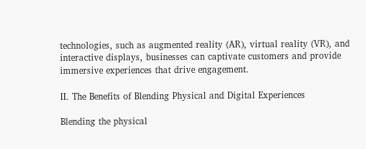technologies, such as augmented reality (AR), virtual reality (VR), and interactive displays, businesses can captivate customers and provide immersive experiences that drive engagement.

II. The Benefits of Blending Physical and Digital Experiences

Blending the physical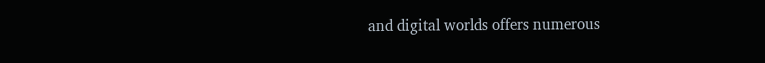and digital worlds offers numerous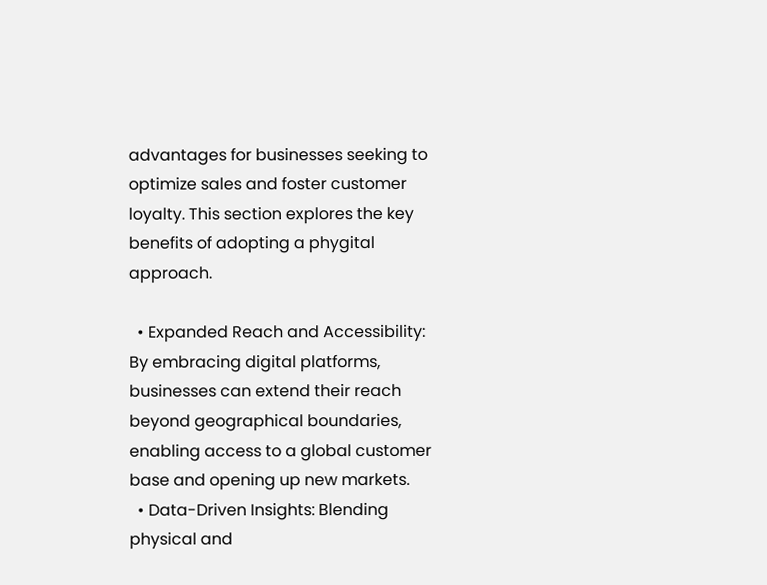advantages for businesses seeking to optimize sales and foster customer loyalty. This section explores the key benefits of adopting a phygital approach.

  • Expanded Reach and Accessibility: By embracing digital platforms, businesses can extend their reach beyond geographical boundaries, enabling access to a global customer base and opening up new markets.
  • Data-Driven Insights: Blending physical and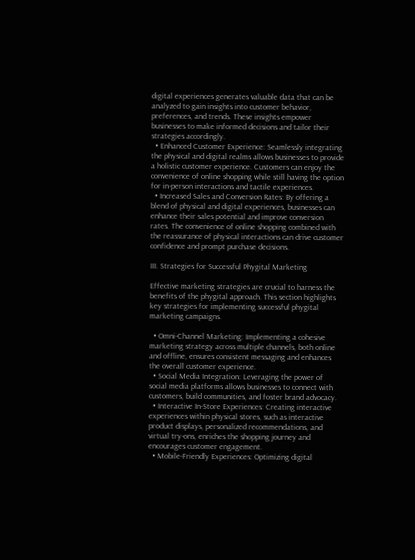digital experiences generates valuable data that can be analyzed to gain insights into customer behavior, preferences, and trends. These insights empower businesses to make informed decisions and tailor their strategies accordingly.
  • Enhanced Customer Experience: Seamlessly integrating the physical and digital realms allows businesses to provide a holistic customer experience. Customers can enjoy the convenience of online shopping while still having the option for in-person interactions and tactile experiences.
  • Increased Sales and Conversion Rates: By offering a blend of physical and digital experiences, businesses can enhance their sales potential and improve conversion rates. The convenience of online shopping combined with the reassurance of physical interactions can drive customer confidence and prompt purchase decisions.

III. Strategies for Successful Phygital Marketing

Effective marketing strategies are crucial to harness the benefits of the phygital approach. This section highlights key strategies for implementing successful phygital marketing campaigns.

  • Omni-Channel Marketing: Implementing a cohesive marketing strategy across multiple channels, both online and offline, ensures consistent messaging and enhances the overall customer experience.
  • Social Media Integration: Leveraging the power of social media platforms allows businesses to connect with customers, build communities, and foster brand advocacy.
  • Interactive In-Store Experiences: Creating interactive experiences within physical stores, such as interactive product displays, personalized recommendations, and virtual try-ons, enriches the shopping journey and encourages customer engagement.
  • Mobile-Friendly Experiences: Optimizing digital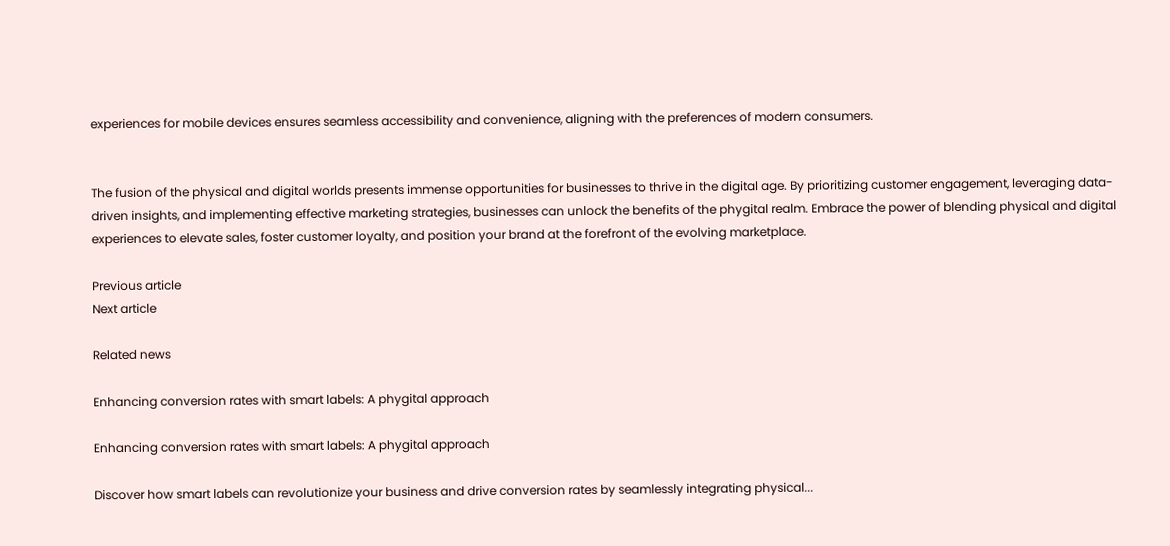experiences for mobile devices ensures seamless accessibility and convenience, aligning with the preferences of modern consumers.


The fusion of the physical and digital worlds presents immense opportunities for businesses to thrive in the digital age. By prioritizing customer engagement, leveraging data-driven insights, and implementing effective marketing strategies, businesses can unlock the benefits of the phygital realm. Embrace the power of blending physical and digital experiences to elevate sales, foster customer loyalty, and position your brand at the forefront of the evolving marketplace.

Previous article
Next article

Related news

Enhancing conversion rates with smart labels: A phygital approach

Enhancing conversion rates with smart labels: A phygital approach

Discover how smart labels can revolutionize your business and drive conversion rates by seamlessly integrating physical...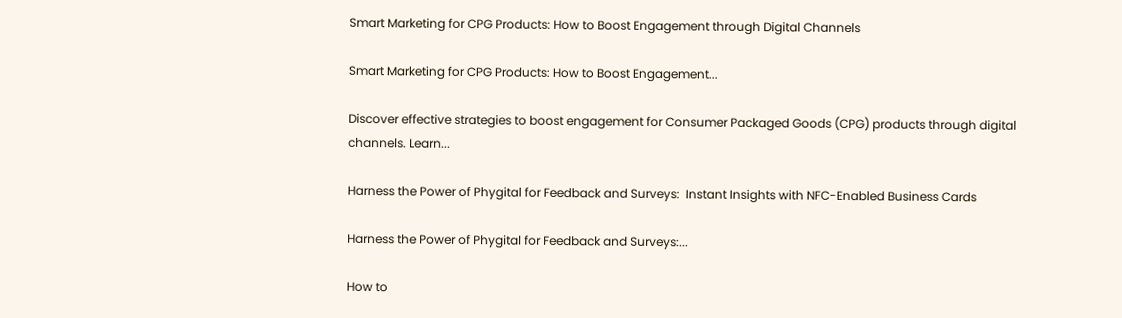Smart Marketing for CPG Products: How to Boost Engagement through Digital Channels

Smart Marketing for CPG Products: How to Boost Engagement...

Discover effective strategies to boost engagement for Consumer Packaged Goods (CPG) products through digital channels. Learn...

Harness the Power of Phygital for Feedback and Surveys:  Instant Insights with NFC-Enabled Business Cards

Harness the Power of Phygital for Feedback and Surveys:...

How to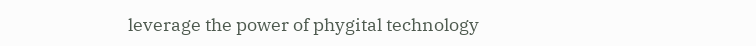leverage the power of phygital technology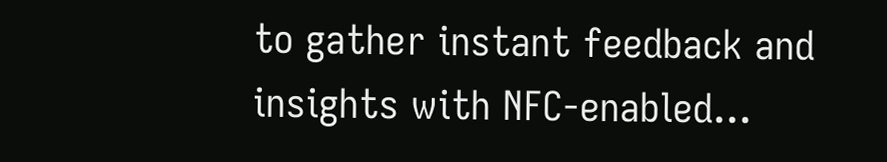to gather instant feedback and insights with NFC-enabled...